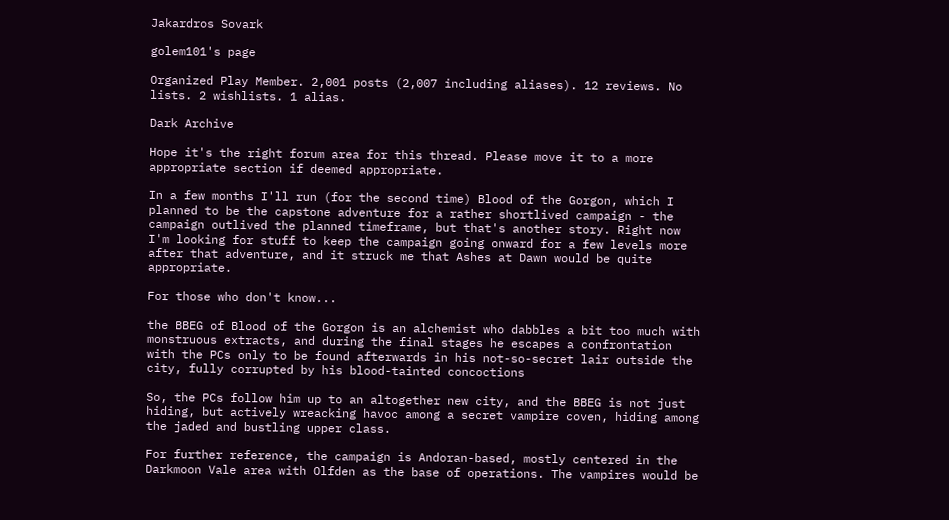Jakardros Sovark

golem101's page

Organized Play Member. 2,001 posts (2,007 including aliases). 12 reviews. No lists. 2 wishlists. 1 alias.

Dark Archive

Hope it's the right forum area for this thread. Please move it to a more appropriate section if deemed appropriate.

In a few months I'll run (for the second time) Blood of the Gorgon, which I planned to be the capstone adventure for a rather shortlived campaign - the campaign outlived the planned timeframe, but that's another story. Right now I'm looking for stuff to keep the campaign going onward for a few levels more after that adventure, and it struck me that Ashes at Dawn would be quite appropriate.

For those who don't know...

the BBEG of Blood of the Gorgon is an alchemist who dabbles a bit too much with monstruous extracts, and during the final stages he escapes a confrontation with the PCs only to be found afterwards in his not-so-secret lair outside the city, fully corrupted by his blood-tainted concoctions

So, the PCs follow him up to an altogether new city, and the BBEG is not just hiding, but actively wreacking havoc among a secret vampire coven, hiding among the jaded and bustling upper class.

For further reference, the campaign is Andoran-based, mostly centered in the Darkmoon Vale area with Olfden as the base of operations. The vampires would be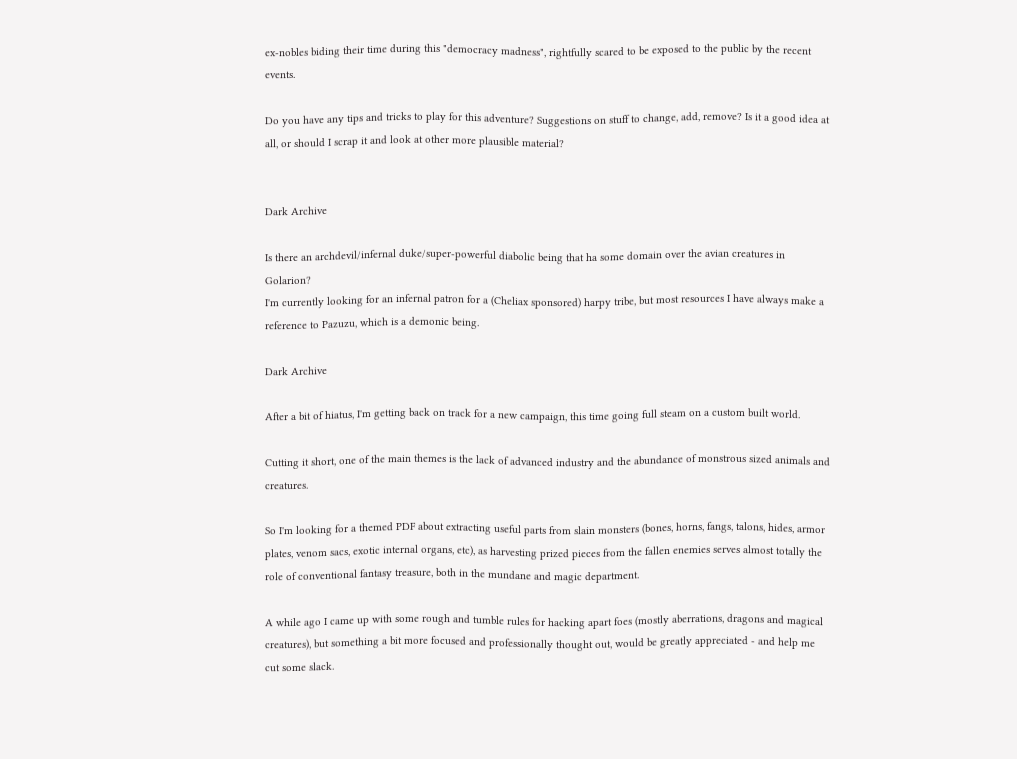ex-nobles biding their time during this "democracy madness", rightfully scared to be exposed to the public by the recent events.

Do you have any tips and tricks to play for this adventure? Suggestions on stuff to change, add, remove? Is it a good idea at all, or should I scrap it and look at other more plausible material?


Dark Archive

Is there an archdevil/infernal duke/super-powerful diabolic being that ha some domain over the avian creatures in Golarion?
I'm currently looking for an infernal patron for a (Cheliax sponsored) harpy tribe, but most resources I have always make a reference to Pazuzu, which is a demonic being.

Dark Archive

After a bit of hiatus, I'm getting back on track for a new campaign, this time going full steam on a custom built world.

Cutting it short, one of the main themes is the lack of advanced industry and the abundance of monstrous sized animals and creatures.

So I'm looking for a themed PDF about extracting useful parts from slain monsters (bones, horns, fangs, talons, hides, armor plates, venom sacs, exotic internal organs, etc), as harvesting prized pieces from the fallen enemies serves almost totally the role of conventional fantasy treasure, both in the mundane and magic department.

A while ago I came up with some rough and tumble rules for hacking apart foes (mostly aberrations, dragons and magical creatures), but something a bit more focused and professionally thought out, would be greatly appreciated - and help me cut some slack.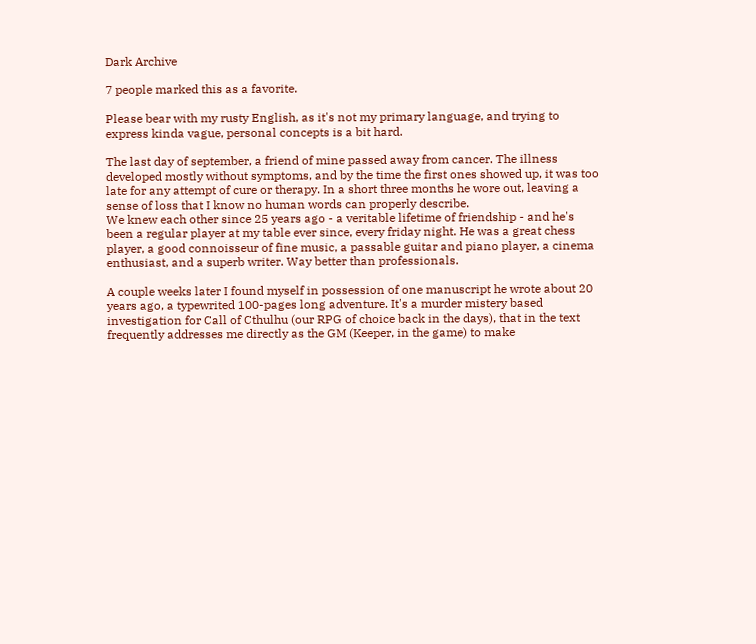Dark Archive

7 people marked this as a favorite.

Please bear with my rusty English, as it's not my primary language, and trying to express kinda vague, personal concepts is a bit hard.

The last day of september, a friend of mine passed away from cancer. The illness developed mostly without symptoms, and by the time the first ones showed up, it was too late for any attempt of cure or therapy. In a short three months he wore out, leaving a sense of loss that I know no human words can properly describe.
We knew each other since 25 years ago - a veritable lifetime of friendship - and he's been a regular player at my table ever since, every friday night. He was a great chess player, a good connoisseur of fine music, a passable guitar and piano player, a cinema enthusiast, and a superb writer. Way better than professionals.

A couple weeks later I found myself in possession of one manuscript he wrote about 20 years ago, a typewrited 100-pages long adventure. It's a murder mistery based investigation for Call of Cthulhu (our RPG of choice back in the days), that in the text frequently addresses me directly as the GM (Keeper, in the game) to make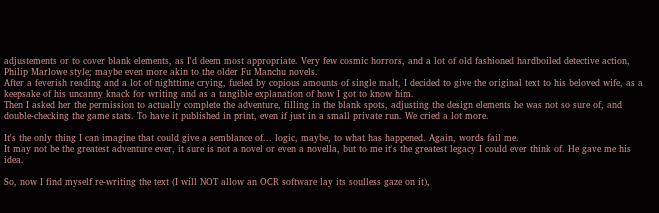adjustements or to cover blank elements, as I'd deem most appropriate. Very few cosmic horrors, and a lot of old fashioned hardboiled detective action, Philip Marlowe style; maybe even more akin to the older Fu Manchu novels.
After a feverish reading and a lot of nighttime crying, fueled by copious amounts of single malt, I decided to give the original text to his beloved wife, as a keepsake of his uncanny knack for writing and as a tangible explanation of how I got to know him.
Then I asked her the permission to actually complete the adventure, filling in the blank spots, adjusting the design elements he was not so sure of, and double-checking the game stats. To have it published in print, even if just in a small private run. We cried a lot more.

It's the only thing I can imagine that could give a semblance of... logic, maybe, to what has happened. Again, words fail me.
It may not be the greatest adventure ever, it sure is not a novel or even a novella, but to me it's the greatest legacy I could ever think of. He gave me his idea.

So, now I find myself re-writing the text (I will NOT allow an OCR software lay its soulless gaze on it),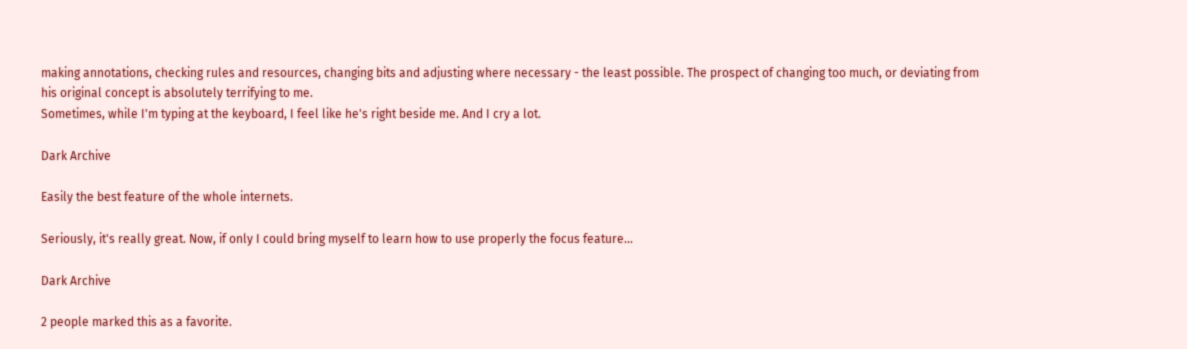making annotations, checking rules and resources, changing bits and adjusting where necessary - the least possible. The prospect of changing too much, or deviating from his original concept is absolutely terrifying to me.
Sometimes, while I'm typing at the keyboard, I feel like he's right beside me. And I cry a lot.

Dark Archive

Easily the best feature of the whole internets.

Seriously, it's really great. Now, if only I could bring myself to learn how to use properly the focus feature...

Dark Archive

2 people marked this as a favorite.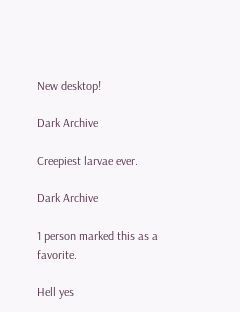New desktop!

Dark Archive

Creepiest larvae ever.

Dark Archive

1 person marked this as a favorite.

Hell yes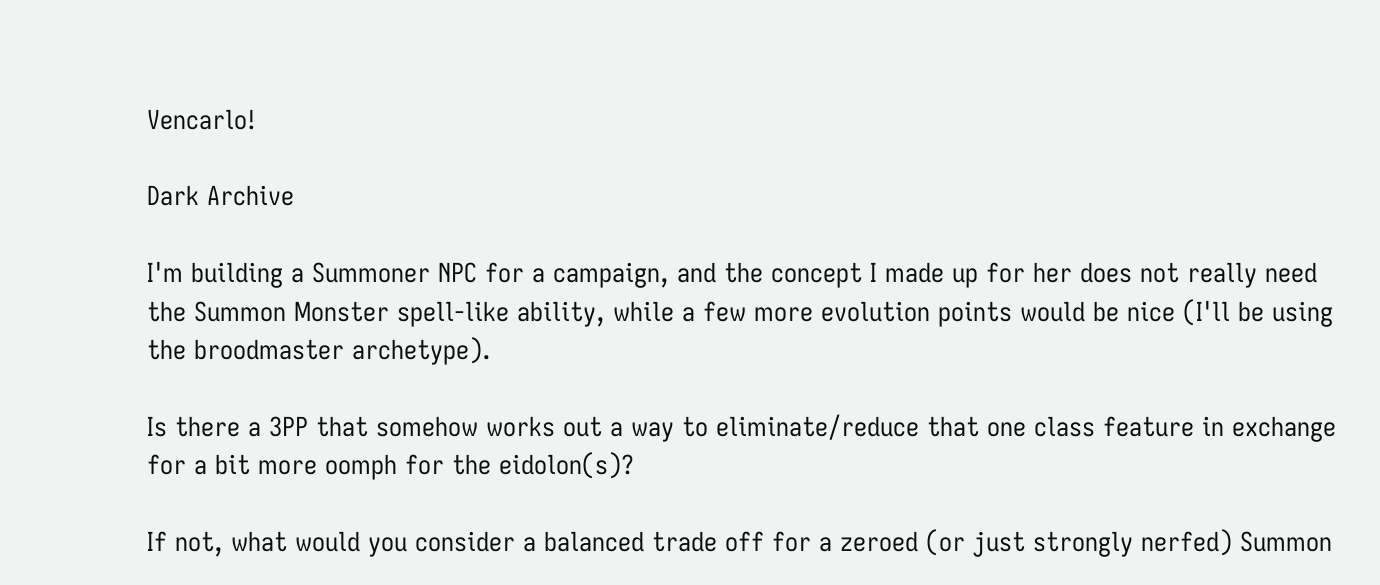Vencarlo!

Dark Archive

I'm building a Summoner NPC for a campaign, and the concept I made up for her does not really need the Summon Monster spell-like ability, while a few more evolution points would be nice (I'll be using the broodmaster archetype).

Is there a 3PP that somehow works out a way to eliminate/reduce that one class feature in exchange for a bit more oomph for the eidolon(s)?

If not, what would you consider a balanced trade off for a zeroed (or just strongly nerfed) Summon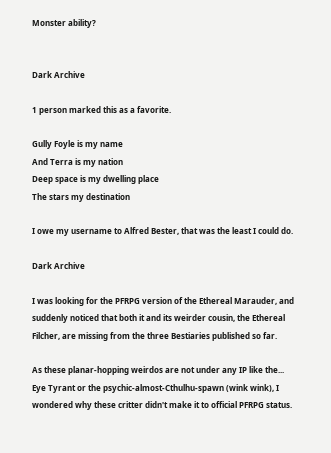Monster ability?


Dark Archive

1 person marked this as a favorite.

Gully Foyle is my name
And Terra is my nation
Deep space is my dwelling place
The stars my destination

I owe my username to Alfred Bester, that was the least I could do.

Dark Archive

I was looking for the PFRPG version of the Ethereal Marauder, and suddenly noticed that both it and its weirder cousin, the Ethereal Filcher, are missing from the three Bestiaries published so far.

As these planar-hopping weirdos are not under any IP like the... Eye Tyrant or the psychic-almost-Cthulhu-spawn (wink wink), I wondered why these critter didn't make it to official PFRPG status.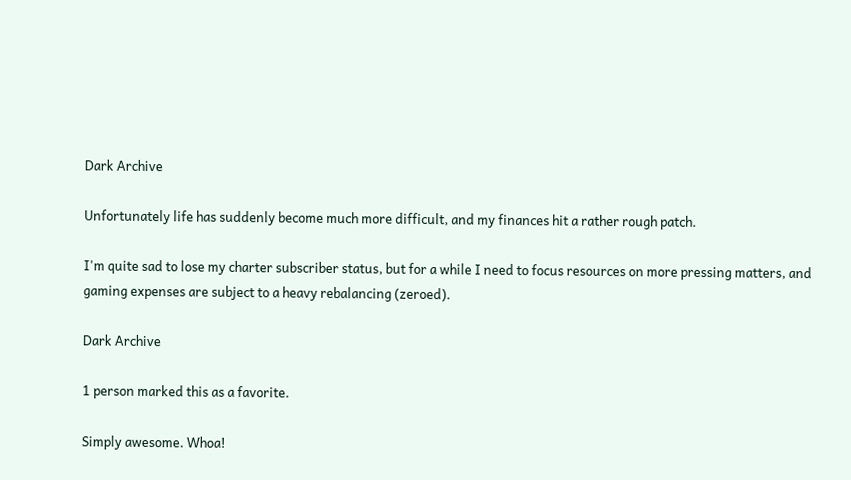Dark Archive

Unfortunately life has suddenly become much more difficult, and my finances hit a rather rough patch.

I'm quite sad to lose my charter subscriber status, but for a while I need to focus resources on more pressing matters, and gaming expenses are subject to a heavy rebalancing (zeroed).

Dark Archive

1 person marked this as a favorite.

Simply awesome. Whoa!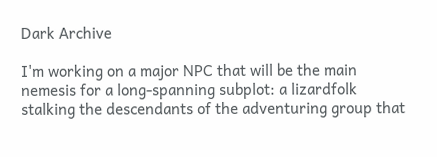Dark Archive

I'm working on a major NPC that will be the main nemesis for a long-spanning subplot: a lizardfolk stalking the descendants of the adventuring group that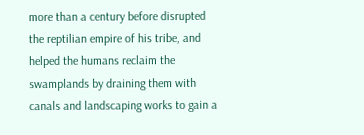more than a century before disrupted the reptilian empire of his tribe, and helped the humans reclaim the swamplands by draining them with canals and landscaping works to gain a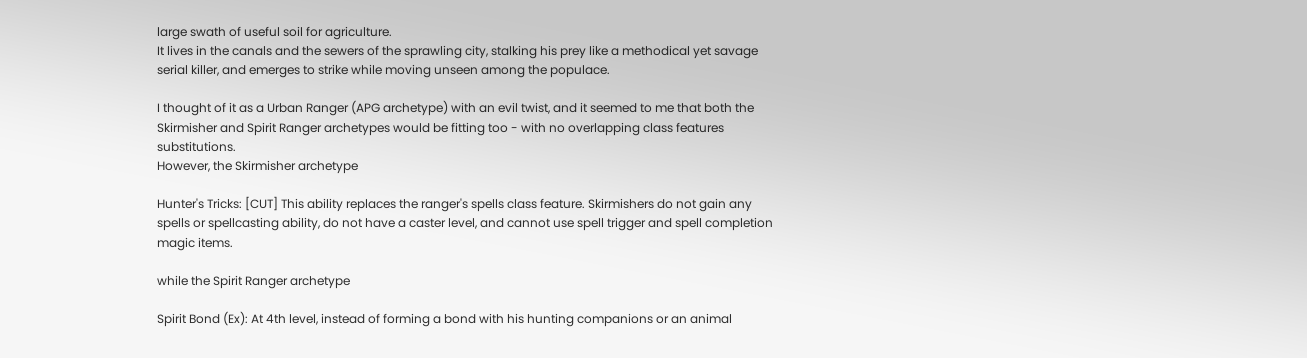large swath of useful soil for agriculture.
It lives in the canals and the sewers of the sprawling city, stalking his prey like a methodical yet savage serial killer, and emerges to strike while moving unseen among the populace.

I thought of it as a Urban Ranger (APG archetype) with an evil twist, and it seemed to me that both the Skirmisher and Spirit Ranger archetypes would be fitting too - with no overlapping class features substitutions.
However, the Skirmisher archetype

Hunter's Tricks: [CUT] This ability replaces the ranger's spells class feature. Skirmishers do not gain any spells or spellcasting ability, do not have a caster level, and cannot use spell trigger and spell completion magic items.

while the Spirit Ranger archetype

Spirit Bond (Ex): At 4th level, instead of forming a bond with his hunting companions or an animal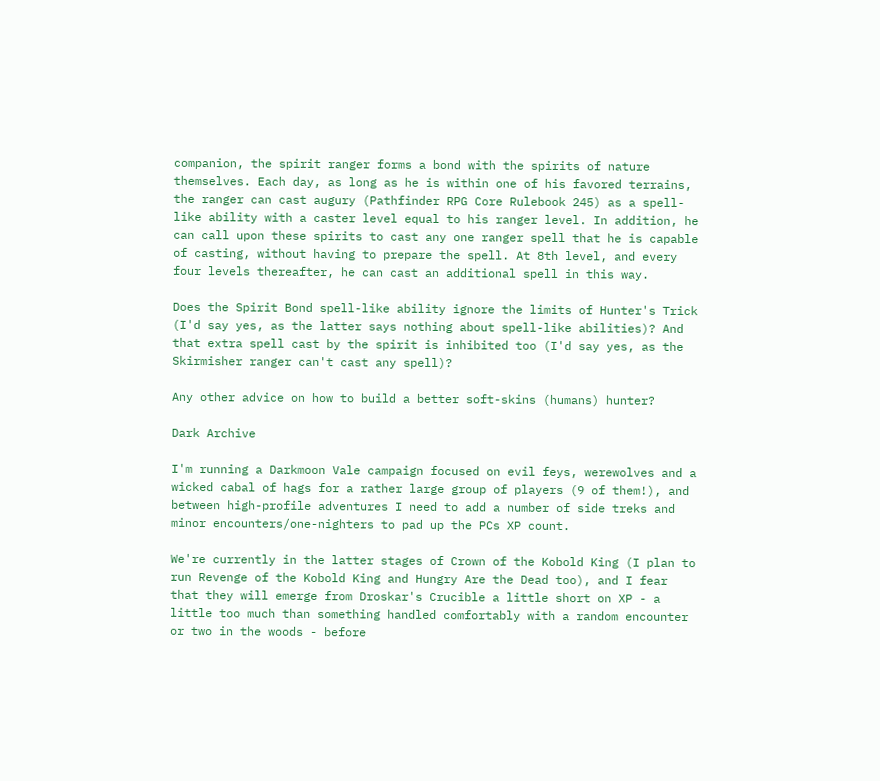companion, the spirit ranger forms a bond with the spirits of nature themselves. Each day, as long as he is within one of his favored terrains, the ranger can cast augury (Pathfinder RPG Core Rulebook 245) as a spell-like ability with a caster level equal to his ranger level. In addition, he can call upon these spirits to cast any one ranger spell that he is capable of casting, without having to prepare the spell. At 8th level, and every four levels thereafter, he can cast an additional spell in this way.

Does the Spirit Bond spell-like ability ignore the limits of Hunter's Trick (I'd say yes, as the latter says nothing about spell-like abilities)? And that extra spell cast by the spirit is inhibited too (I'd say yes, as the Skirmisher ranger can't cast any spell)?

Any other advice on how to build a better soft-skins (humans) hunter?

Dark Archive

I'm running a Darkmoon Vale campaign focused on evil feys, werewolves and a wicked cabal of hags for a rather large group of players (9 of them!), and between high-profile adventures I need to add a number of side treks and minor encounters/one-nighters to pad up the PCs XP count.

We're currently in the latter stages of Crown of the Kobold King (I plan to run Revenge of the Kobold King and Hungry Are the Dead too), and I fear that they will emerge from Droskar's Crucible a little short on XP - a little too much than something handled comfortably with a random encounter or two in the woods - before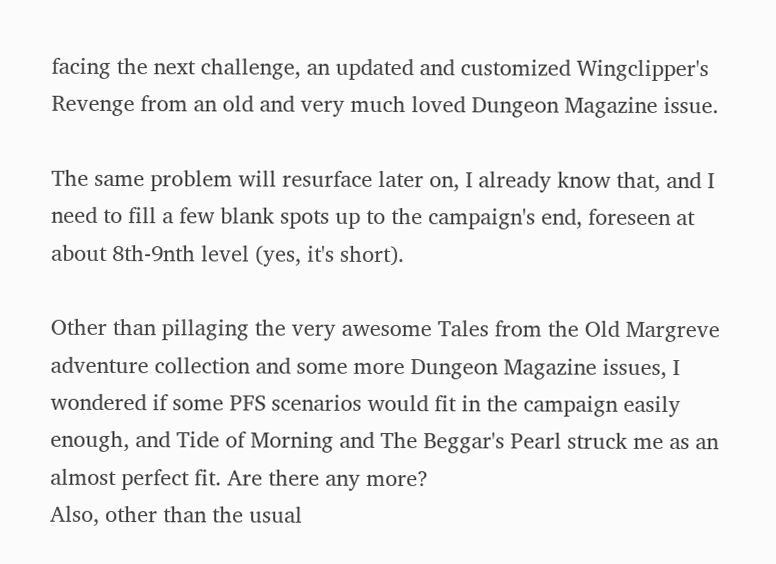facing the next challenge, an updated and customized Wingclipper's Revenge from an old and very much loved Dungeon Magazine issue.

The same problem will resurface later on, I already know that, and I need to fill a few blank spots up to the campaign's end, foreseen at about 8th-9nth level (yes, it's short).

Other than pillaging the very awesome Tales from the Old Margreve adventure collection and some more Dungeon Magazine issues, I wondered if some PFS scenarios would fit in the campaign easily enough, and Tide of Morning and The Beggar's Pearl struck me as an almost perfect fit. Are there any more?
Also, other than the usual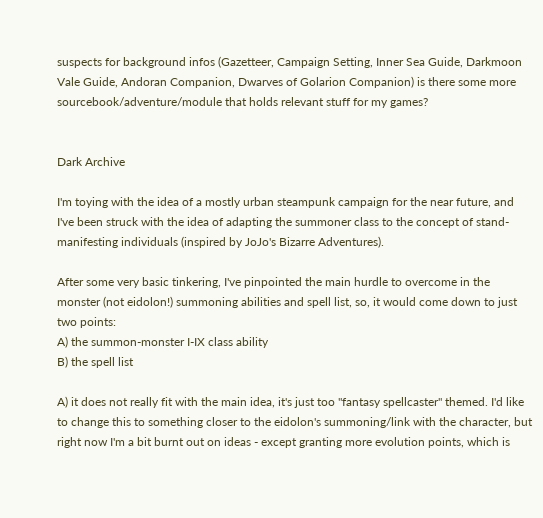suspects for background infos (Gazetteer, Campaign Setting, Inner Sea Guide, Darkmoon Vale Guide, Andoran Companion, Dwarves of Golarion Companion) is there some more sourcebook/adventure/module that holds relevant stuff for my games?


Dark Archive

I'm toying with the idea of a mostly urban steampunk campaign for the near future, and I've been struck with the idea of adapting the summoner class to the concept of stand-manifesting individuals (inspired by JoJo's Bizarre Adventures).

After some very basic tinkering, I've pinpointed the main hurdle to overcome in the monster (not eidolon!) summoning abilities and spell list, so, it would come down to just two points:
A) the summon-monster I-IX class ability
B) the spell list

A) it does not really fit with the main idea, it's just too "fantasy spellcaster" themed. I'd like to change this to something closer to the eidolon's summoning/link with the character, but right now I'm a bit burnt out on ideas - except granting more evolution points, which is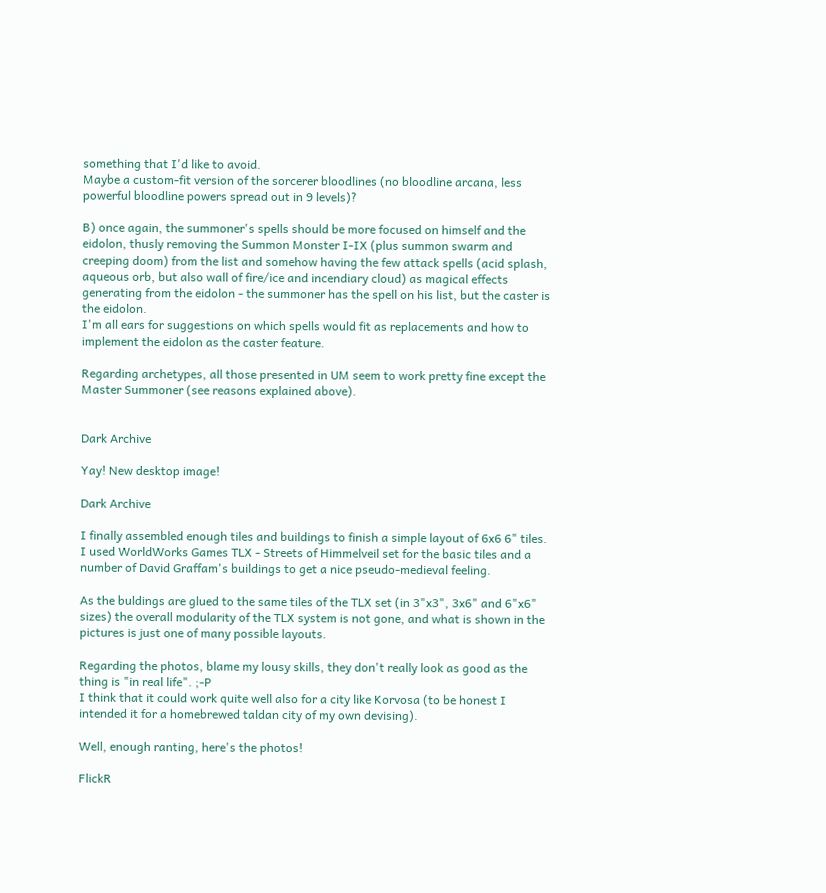something that I'd like to avoid.
Maybe a custom-fit version of the sorcerer bloodlines (no bloodline arcana, less powerful bloodline powers spread out in 9 levels)?

B) once again, the summoner's spells should be more focused on himself and the eidolon, thusly removing the Summon Monster I-IX (plus summon swarm and creeping doom) from the list and somehow having the few attack spells (acid splash, aqueous orb, but also wall of fire/ice and incendiary cloud) as magical effects generating from the eidolon - the summoner has the spell on his list, but the caster is the eidolon.
I'm all ears for suggestions on which spells would fit as replacements and how to implement the eidolon as the caster feature.

Regarding archetypes, all those presented in UM seem to work pretty fine except the Master Summoner (see reasons explained above).


Dark Archive

Yay! New desktop image!

Dark Archive

I finally assembled enough tiles and buildings to finish a simple layout of 6x6 6" tiles.
I used WorldWorks Games TLX - Streets of Himmelveil set for the basic tiles and a number of David Graffam's buildings to get a nice pseudo-medieval feeling.

As the buldings are glued to the same tiles of the TLX set (in 3"x3", 3x6" and 6"x6" sizes) the overall modularity of the TLX system is not gone, and what is shown in the pictures is just one of many possible layouts.

Regarding the photos, blame my lousy skills, they don't really look as good as the thing is "in real life". ;-P
I think that it could work quite well also for a city like Korvosa (to be honest I intended it for a homebrewed taldan city of my own devising).

Well, enough ranting, here's the photos!

FlickR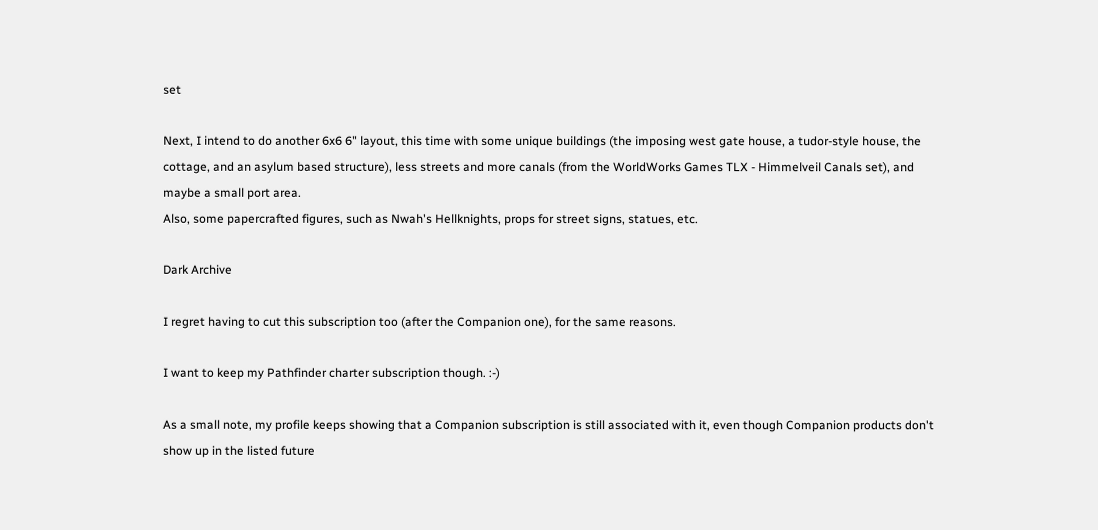set

Next, I intend to do another 6x6 6" layout, this time with some unique buildings (the imposing west gate house, a tudor-style house, the cottage, and an asylum based structure), less streets and more canals (from the WorldWorks Games TLX - Himmelveil Canals set), and maybe a small port area.
Also, some papercrafted figures, such as Nwah's Hellknights, props for street signs, statues, etc.

Dark Archive

I regret having to cut this subscription too (after the Companion one), for the same reasons.

I want to keep my Pathfinder charter subscription though. :-)

As a small note, my profile keeps showing that a Companion subscription is still associated with it, even though Companion products don't show up in the listed future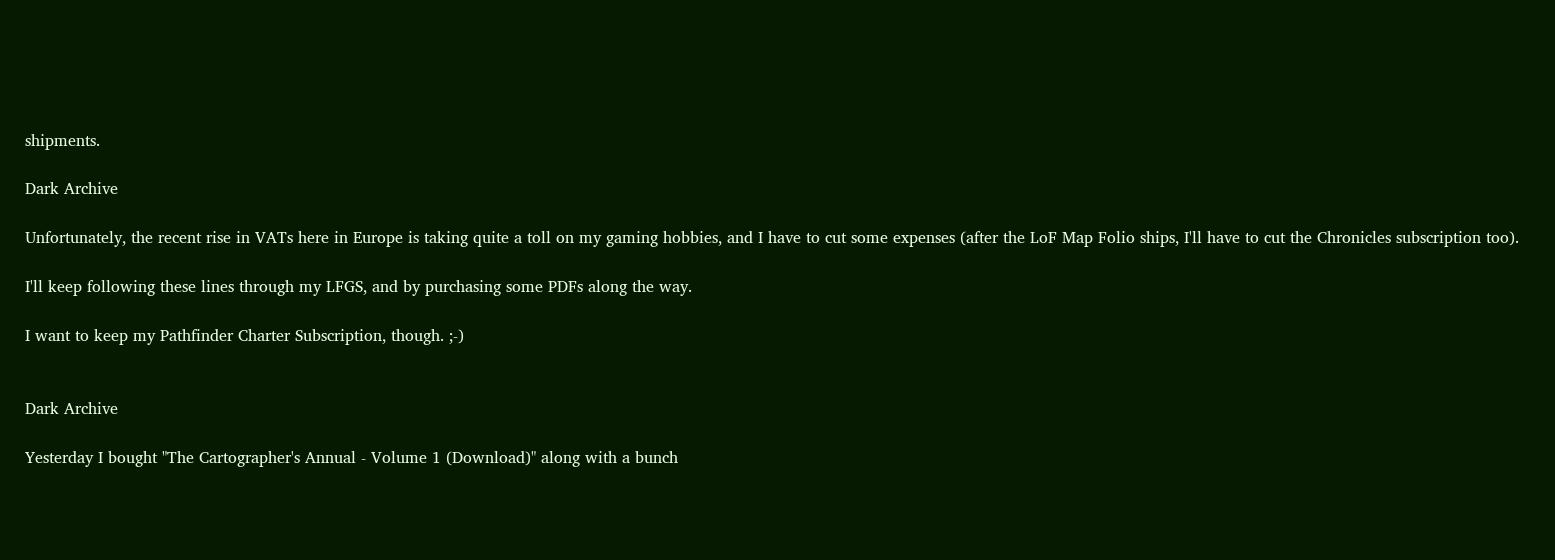shipments.

Dark Archive

Unfortunately, the recent rise in VATs here in Europe is taking quite a toll on my gaming hobbies, and I have to cut some expenses (after the LoF Map Folio ships, I'll have to cut the Chronicles subscription too).

I'll keep following these lines through my LFGS, and by purchasing some PDFs along the way.

I want to keep my Pathfinder Charter Subscription, though. ;-)


Dark Archive

Yesterday I bought "The Cartographer's Annual - Volume 1 (Download)" along with a bunch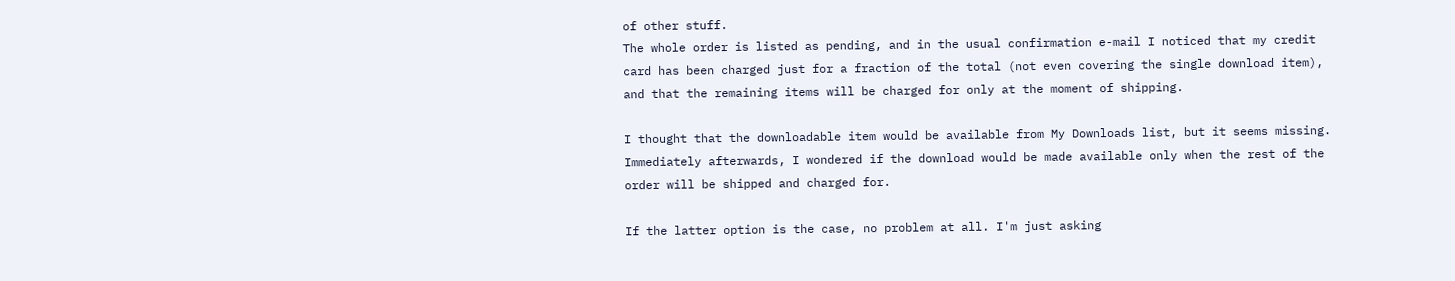of other stuff.
The whole order is listed as pending, and in the usual confirmation e-mail I noticed that my credit card has been charged just for a fraction of the total (not even covering the single download item), and that the remaining items will be charged for only at the moment of shipping.

I thought that the downloadable item would be available from My Downloads list, but it seems missing. Immediately afterwards, I wondered if the download would be made available only when the rest of the order will be shipped and charged for.

If the latter option is the case, no problem at all. I'm just asking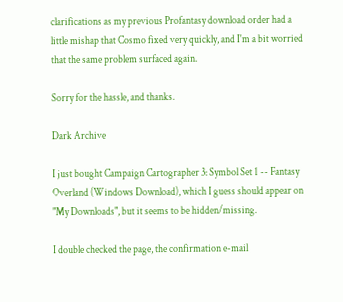clarifications as my previous Profantasy download order had a little mishap that Cosmo fixed very quickly, and I'm a bit worried that the same problem surfaced again.

Sorry for the hassle, and thanks.

Dark Archive

I just bought Campaign Cartographer 3: Symbol Set 1 -- Fantasy Overland (Windows Download), which I guess should appear on "My Downloads", but it seems to be hidden/missing.

I double checked the page, the confirmation e-mail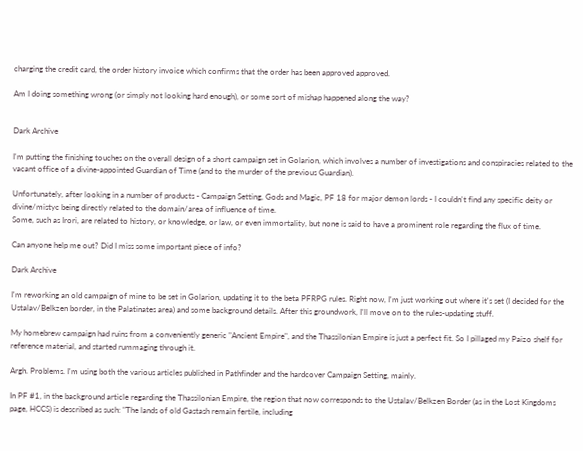charging the credit card, the order history invoice which confirms that the order has been approved approved.

Am I doing something wrong (or simply not looking hard enough), or some sort of mishap happened along the way?


Dark Archive

I'm putting the finishing touches on the overall design of a short campaign set in Golarion, which involves a number of investigations and conspiracies related to the vacant office of a divine-appointed Guardian of Time (and to the murder of the previous Guardian).

Unfortunately, after looking in a number of products - Campaign Setting, Gods and Magic, PF 18 for major demon lords - I couldn't find any specific deity or divine/mistyc being directly related to the domain/area of influence of time.
Some, such as Irori, are related to history, or knowledge, or law, or even immortality, but none is said to have a prominent role regarding the flux of time.

Can anyone help me out? Did I miss some important piece of info?

Dark Archive

I'm reworking an old campaign of mine to be set in Golarion, updating it to the beta PFRPG rules. Right now, I'm just working out where it's set (I decided for the Ustalav/Belkzen border, in the Palatinates area) and some background details. After this groundwork, I'll move on to the rules-updating stuff.

My homebrew campaign had ruins from a conveniently generic "Ancient Empire", and the Thassilonian Empire is just a perfect fit. So I pillaged my Paizo shelf for reference material, and started rummaging through it.

Argh. Problems. I'm using both the various articles published in Pathfinder and the hardcover Campaign Setting, mainly.

In PF #1, in the background article regarding the Thassilonian Empire, the region that now corresponds to the Ustalav/Belkzen Border (as in the Lost Kingdoms page, HCCS) is described as such: "The lands of old Gastash remain fertile, including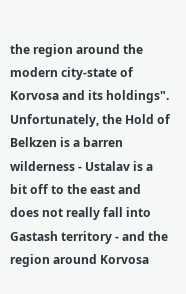the region around the modern city-state of Korvosa and its holdings".
Unfortunately, the Hold of Belkzen is a barren wilderness - Ustalav is a bit off to the east and does not really fall into Gastash territory - and the region around Korvosa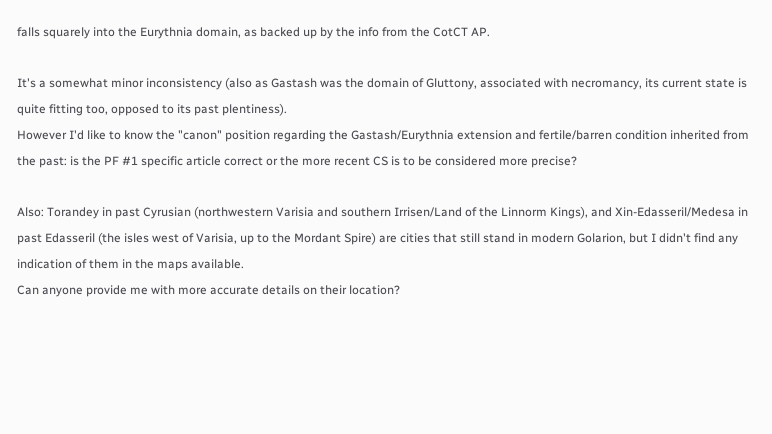falls squarely into the Eurythnia domain, as backed up by the info from the CotCT AP.

It's a somewhat minor inconsistency (also as Gastash was the domain of Gluttony, associated with necromancy, its current state is quite fitting too, opposed to its past plentiness).
However I'd like to know the "canon" position regarding the Gastash/Eurythnia extension and fertile/barren condition inherited from the past: is the PF #1 specific article correct or the more recent CS is to be considered more precise?

Also: Torandey in past Cyrusian (northwestern Varisia and southern Irrisen/Land of the Linnorm Kings), and Xin-Edasseril/Medesa in past Edasseril (the isles west of Varisia, up to the Mordant Spire) are cities that still stand in modern Golarion, but I didn't find any indication of them in the maps available.
Can anyone provide me with more accurate details on their location?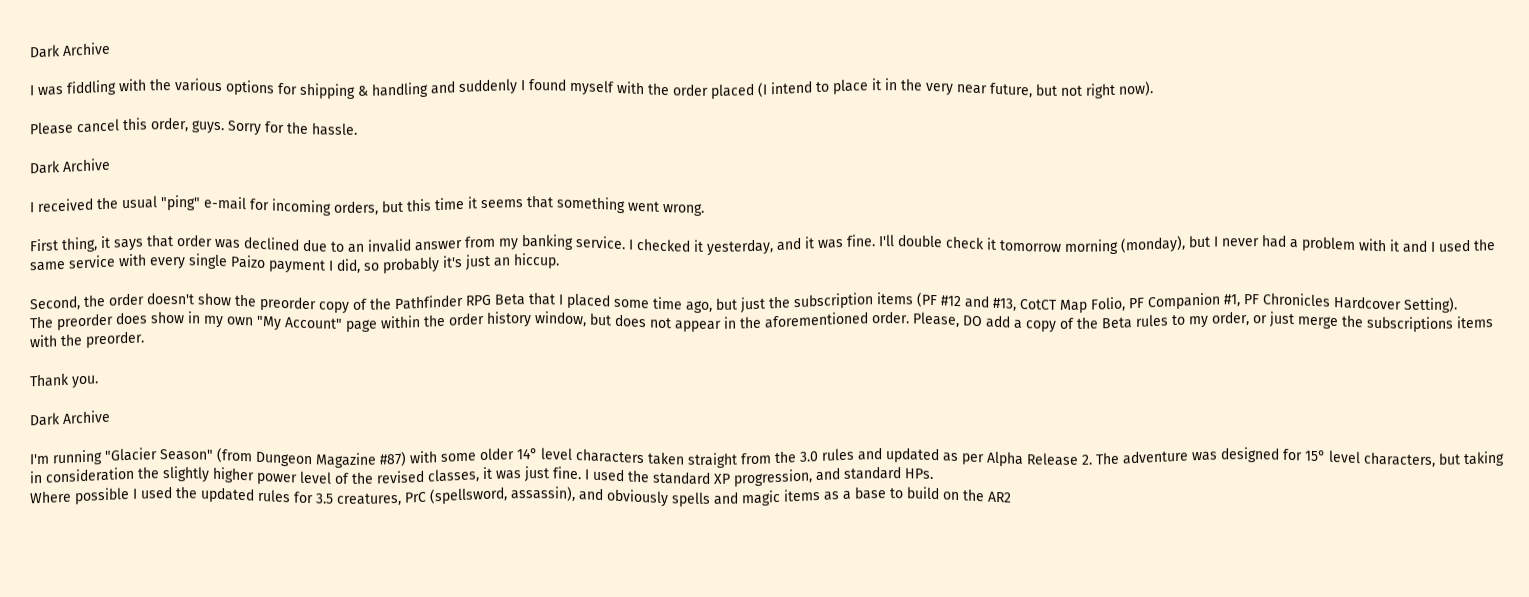Dark Archive

I was fiddling with the various options for shipping & handling and suddenly I found myself with the order placed (I intend to place it in the very near future, but not right now).

Please cancel this order, guys. Sorry for the hassle.

Dark Archive

I received the usual "ping" e-mail for incoming orders, but this time it seems that something went wrong.

First thing, it says that order was declined due to an invalid answer from my banking service. I checked it yesterday, and it was fine. I'll double check it tomorrow morning (monday), but I never had a problem with it and I used the same service with every single Paizo payment I did, so probably it's just an hiccup.

Second, the order doesn't show the preorder copy of the Pathfinder RPG Beta that I placed some time ago, but just the subscription items (PF #12 and #13, CotCT Map Folio, PF Companion #1, PF Chronicles Hardcover Setting).
The preorder does show in my own "My Account" page within the order history window, but does not appear in the aforementioned order. Please, DO add a copy of the Beta rules to my order, or just merge the subscriptions items with the preorder.

Thank you.

Dark Archive

I'm running "Glacier Season" (from Dungeon Magazine #87) with some older 14° level characters taken straight from the 3.0 rules and updated as per Alpha Release 2. The adventure was designed for 15° level characters, but taking in consideration the slightly higher power level of the revised classes, it was just fine. I used the standard XP progression, and standard HPs.
Where possible I used the updated rules for 3.5 creatures, PrC (spellsword, assassin), and obviously spells and magic items as a base to build on the AR2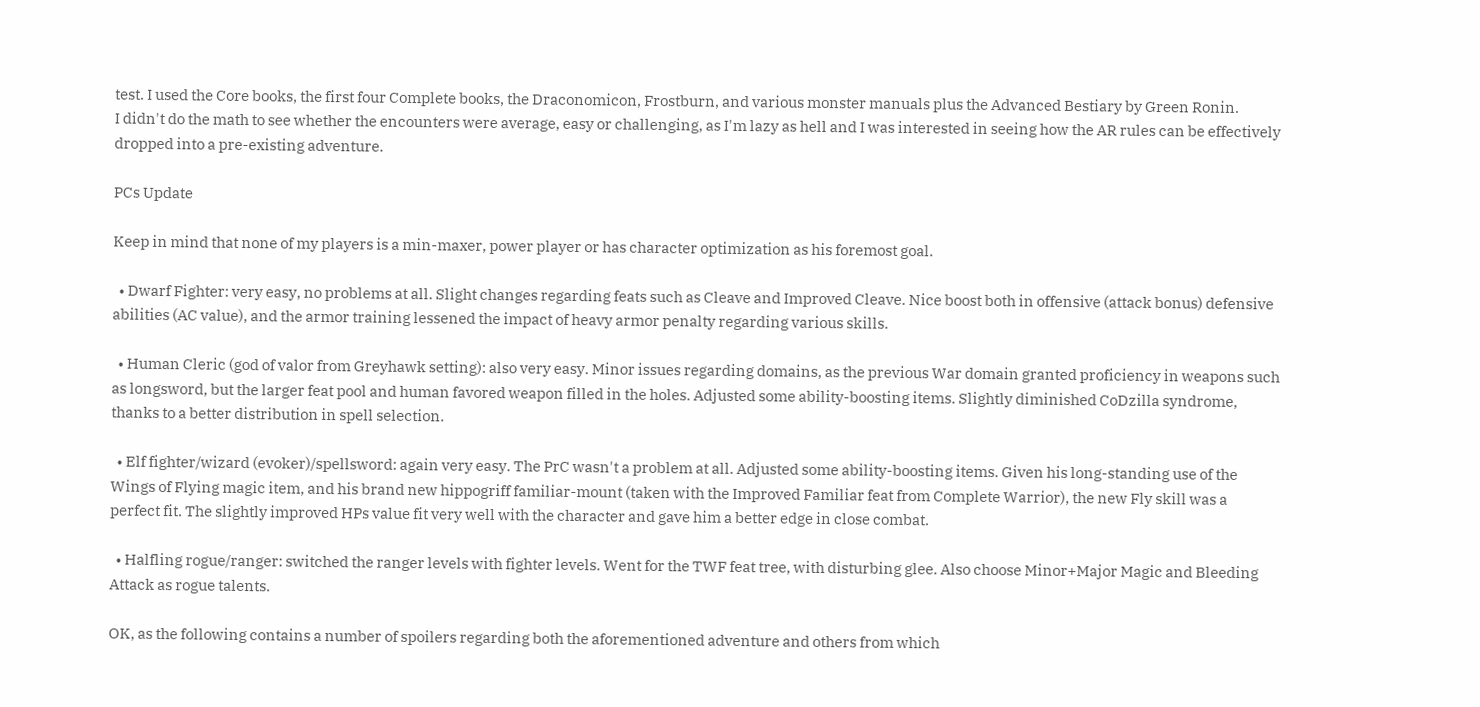test. I used the Core books, the first four Complete books, the Draconomicon, Frostburn, and various monster manuals plus the Advanced Bestiary by Green Ronin.
I didn't do the math to see whether the encounters were average, easy or challenging, as I'm lazy as hell and I was interested in seeing how the AR rules can be effectively dropped into a pre-existing adventure.

PCs Update

Keep in mind that none of my players is a min-maxer, power player or has character optimization as his foremost goal.

  • Dwarf Fighter: very easy, no problems at all. Slight changes regarding feats such as Cleave and Improved Cleave. Nice boost both in offensive (attack bonus) defensive abilities (AC value), and the armor training lessened the impact of heavy armor penalty regarding various skills.

  • Human Cleric (god of valor from Greyhawk setting): also very easy. Minor issues regarding domains, as the previous War domain granted proficiency in weapons such as longsword, but the larger feat pool and human favored weapon filled in the holes. Adjusted some ability-boosting items. Slightly diminished CoDzilla syndrome, thanks to a better distribution in spell selection.

  • Elf fighter/wizard (evoker)/spellsword: again very easy. The PrC wasn't a problem at all. Adjusted some ability-boosting items. Given his long-standing use of the Wings of Flying magic item, and his brand new hippogriff familiar-mount (taken with the Improved Familiar feat from Complete Warrior), the new Fly skill was a perfect fit. The slightly improved HPs value fit very well with the character and gave him a better edge in close combat.

  • Halfling rogue/ranger: switched the ranger levels with fighter levels. Went for the TWF feat tree, with disturbing glee. Also choose Minor+Major Magic and Bleeding Attack as rogue talents.

OK, as the following contains a number of spoilers regarding both the aforementioned adventure and others from which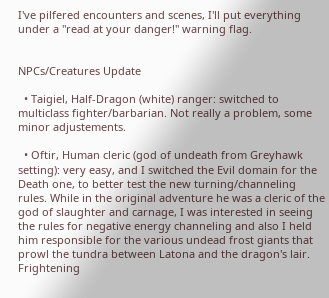I've pilfered encounters and scenes, I'll put everything under a "read at your danger!" warning flag.


NPCs/Creatures Update

  • Taigiel, Half-Dragon (white) ranger: switched to multiclass fighter/barbarian. Not really a problem, some minor adjustements.

  • Oftir, Human cleric (god of undeath from Greyhawk setting): very easy, and I switched the Evil domain for the Death one, to better test the new turning/channeling rules. While in the original adventure he was a cleric of the god of slaughter and carnage, I was interested in seeing the rules for negative energy channeling and also I held him responsible for the various undead frost giants that prowl the tundra between Latona and the dragon's lair. Frightening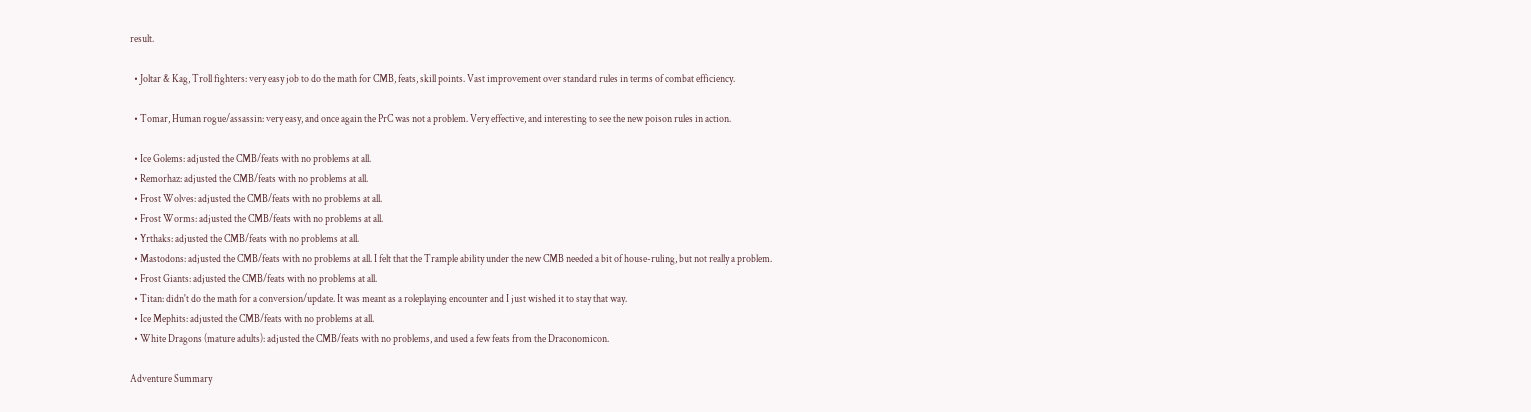result.

  • Joltar & Kag, Troll fighters: very easy job to do the math for CMB, feats, skill points. Vast improvement over standard rules in terms of combat efficiency.

  • Tomar, Human rogue/assassin: very easy, and once again the PrC was not a problem. Very effective, and interesting to see the new poison rules in action.

  • Ice Golems: adjusted the CMB/feats with no problems at all.
  • Remorhaz: adjusted the CMB/feats with no problems at all.
  • Frost Wolves: adjusted the CMB/feats with no problems at all.
  • Frost Worms: adjusted the CMB/feats with no problems at all.
  • Yrthaks: adjusted the CMB/feats with no problems at all.
  • Mastodons: adjusted the CMB/feats with no problems at all. I felt that the Trample ability under the new CMB needed a bit of house-ruling, but not really a problem.
  • Frost Giants: adjusted the CMB/feats with no problems at all.
  • Titan: didn't do the math for a conversion/update. It was meant as a roleplaying encounter and I just wished it to stay that way.
  • Ice Mephits: adjusted the CMB/feats with no problems at all.
  • White Dragons (mature adults): adjusted the CMB/feats with no problems, and used a few feats from the Draconomicon.

Adventure Summary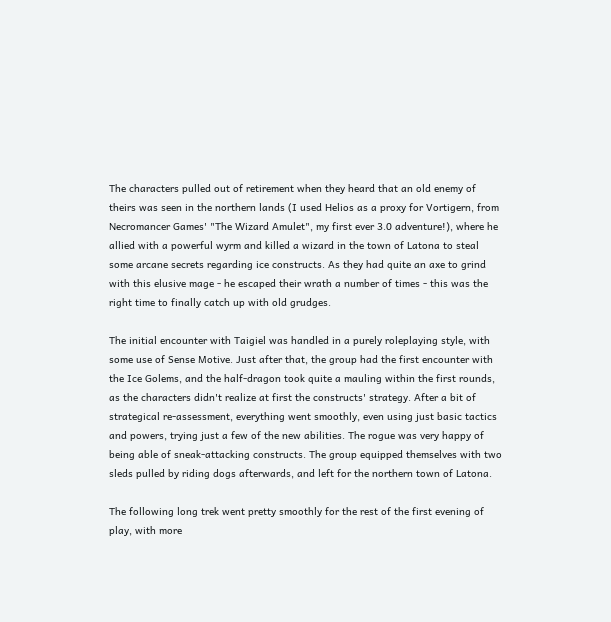The characters pulled out of retirement when they heard that an old enemy of theirs was seen in the northern lands (I used Helios as a proxy for Vortigern, from Necromancer Games' "The Wizard Amulet", my first ever 3.0 adventure!), where he allied with a powerful wyrm and killed a wizard in the town of Latona to steal some arcane secrets regarding ice constructs. As they had quite an axe to grind with this elusive mage - he escaped their wrath a number of times - this was the right time to finally catch up with old grudges.

The initial encounter with Taigiel was handled in a purely roleplaying style, with some use of Sense Motive. Just after that, the group had the first encounter with the Ice Golems, and the half-dragon took quite a mauling within the first rounds, as the characters didn't realize at first the constructs' strategy. After a bit of strategical re-assessment, everything went smoothly, even using just basic tactics and powers, trying just a few of the new abilities. The rogue was very happy of being able of sneak-attacking constructs. The group equipped themselves with two sleds pulled by riding dogs afterwards, and left for the northern town of Latona.

The following long trek went pretty smoothly for the rest of the first evening of play, with more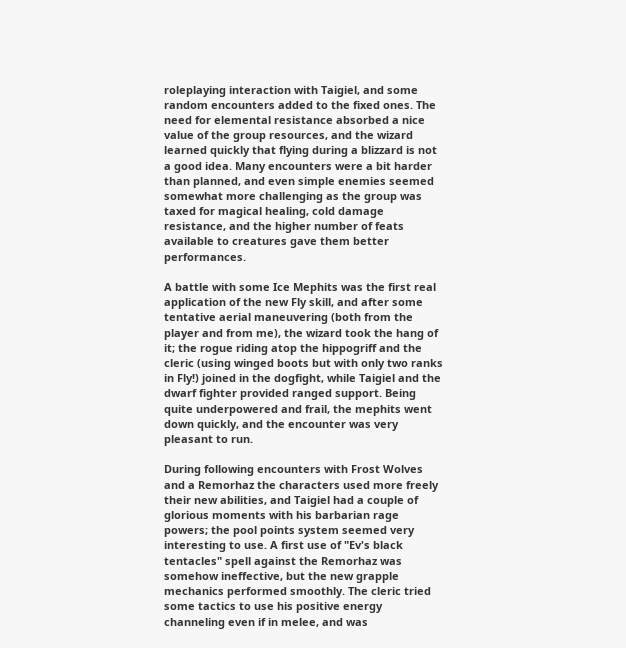roleplaying interaction with Taigiel, and some random encounters added to the fixed ones. The need for elemental resistance absorbed a nice value of the group resources, and the wizard learned quickly that flying during a blizzard is not a good idea. Many encounters were a bit harder than planned, and even simple enemies seemed somewhat more challenging as the group was taxed for magical healing, cold damage resistance, and the higher number of feats available to creatures gave them better performances.

A battle with some Ice Mephits was the first real application of the new Fly skill, and after some tentative aerial maneuvering (both from the player and from me), the wizard took the hang of it; the rogue riding atop the hippogriff and the cleric (using winged boots but with only two ranks in Fly!) joined in the dogfight, while Taigiel and the dwarf fighter provided ranged support. Being quite underpowered and frail, the mephits went down quickly, and the encounter was very pleasant to run.

During following encounters with Frost Wolves and a Remorhaz the characters used more freely their new abilities, and Taigiel had a couple of glorious moments with his barbarian rage powers; the pool points system seemed very interesting to use. A first use of "Ev's black tentacles" spell against the Remorhaz was somehow ineffective, but the new grapple mechanics performed smoothly. The cleric tried some tactics to use his positive energy channeling even if in melee, and was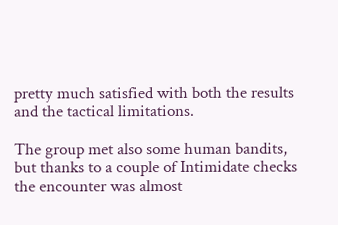pretty much satisfied with both the results and the tactical limitations.

The group met also some human bandits, but thanks to a couple of Intimidate checks the encounter was almost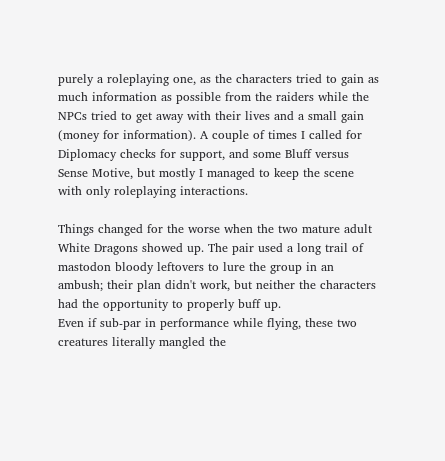purely a roleplaying one, as the characters tried to gain as much information as possible from the raiders while the NPCs tried to get away with their lives and a small gain (money for information). A couple of times I called for Diplomacy checks for support, and some Bluff versus Sense Motive, but mostly I managed to keep the scene with only roleplaying interactions.

Things changed for the worse when the two mature adult White Dragons showed up. The pair used a long trail of mastodon bloody leftovers to lure the group in an ambush; their plan didn't work, but neither the characters had the opportunity to properly buff up.
Even if sub-par in performance while flying, these two creatures literally mangled the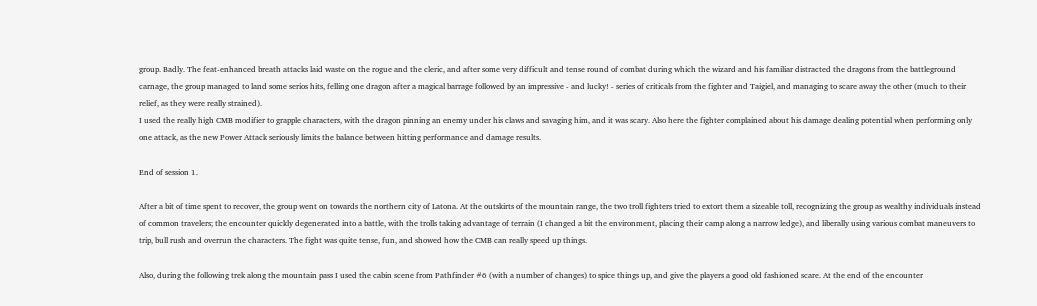group. Badly. The feat-enhanced breath attacks laid waste on the rogue and the cleric, and after some very difficult and tense round of combat during which the wizard and his familiar distracted the dragons from the battleground carnage, the group managed to land some serios hits, felling one dragon after a magical barrage followed by an impressive - and lucky! - series of criticals from the fighter and Taigiel, and managing to scare away the other (much to their relief, as they were really strained).
I used the really high CMB modifier to grapple characters, with the dragon pinning an enemy under his claws and savaging him, and it was scary. Also here the fighter complained about his damage dealing potential when performing only one attack, as the new Power Attack seriously limits the balance between hitting performance and damage results.

End of session 1.

After a bit of time spent to recover, the group went on towards the northern city of Latona. At the outskirts of the mountain range, the two troll fighters tried to extort them a sizeable toll, recognizing the group as wealthy individuals instead of common travelers; the encounter quickly degenerated into a battle, with the trolls taking advantage of terrain (I changed a bit the environment, placing their camp along a narrow ledge), and liberally using various combat maneuvers to trip, bull rush and overrun the characters. The fight was quite tense, fun, and showed how the CMB can really speed up things.

Also, during the following trek along the mountain pass I used the cabin scene from Pathfinder #6 (with a number of changes) to spice things up, and give the players a good old fashioned scare. At the end of the encounter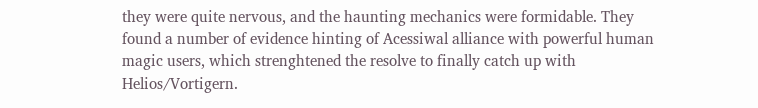they were quite nervous, and the haunting mechanics were formidable. They found a number of evidence hinting of Acessiwal alliance with powerful human magic users, which strenghtened the resolve to finally catch up with Helios/Vortigern.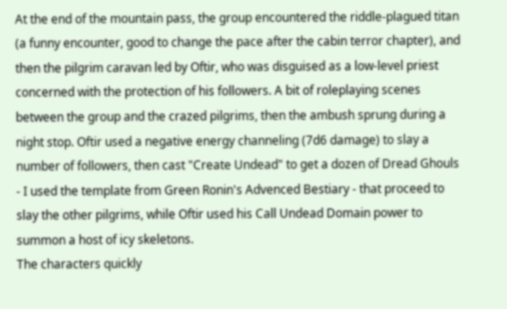At the end of the mountain pass, the group encountered the riddle-plagued titan (a funny encounter, good to change the pace after the cabin terror chapter), and then the pilgrim caravan led by Oftir, who was disguised as a low-level priest concerned with the protection of his followers. A bit of roleplaying scenes between the group and the crazed pilgrims, then the ambush sprung during a night stop. Oftir used a negative energy channeling (7d6 damage) to slay a number of followers, then cast "Create Undead" to get a dozen of Dread Ghouls - I used the template from Green Ronin's Advenced Bestiary - that proceed to slay the other pilgrims, while Oftir used his Call Undead Domain power to summon a host of icy skeletons.
The characters quickly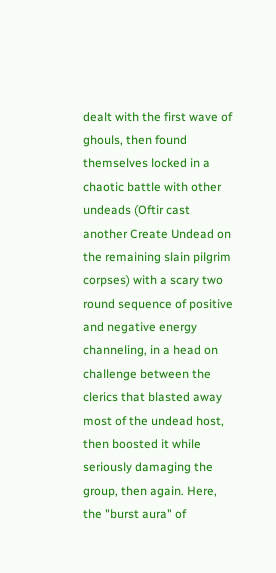dealt with the first wave of ghouls, then found themselves locked in a chaotic battle with other undeads (Oftir cast another Create Undead on the remaining slain pilgrim corpses) with a scary two round sequence of positive and negative energy channeling, in a head on challenge between the clerics that blasted away most of the undead host, then boosted it while seriously damaging the group, then again. Here, the "burst aura" of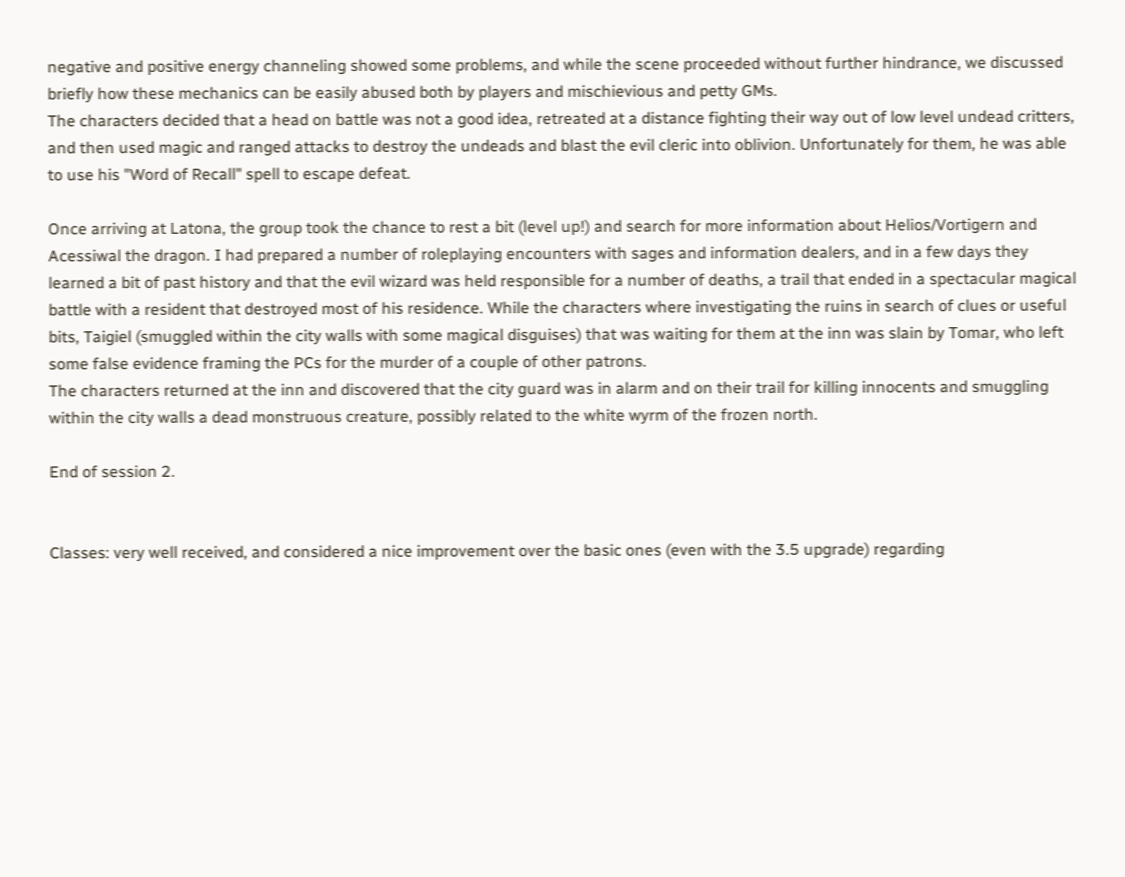negative and positive energy channeling showed some problems, and while the scene proceeded without further hindrance, we discussed briefly how these mechanics can be easily abused both by players and mischievious and petty GMs.
The characters decided that a head on battle was not a good idea, retreated at a distance fighting their way out of low level undead critters, and then used magic and ranged attacks to destroy the undeads and blast the evil cleric into oblivion. Unfortunately for them, he was able to use his "Word of Recall" spell to escape defeat.

Once arriving at Latona, the group took the chance to rest a bit (level up!) and search for more information about Helios/Vortigern and Acessiwal the dragon. I had prepared a number of roleplaying encounters with sages and information dealers, and in a few days they learned a bit of past history and that the evil wizard was held responsible for a number of deaths, a trail that ended in a spectacular magical battle with a resident that destroyed most of his residence. While the characters where investigating the ruins in search of clues or useful bits, Taigiel (smuggled within the city walls with some magical disguises) that was waiting for them at the inn was slain by Tomar, who left some false evidence framing the PCs for the murder of a couple of other patrons.
The characters returned at the inn and discovered that the city guard was in alarm and on their trail for killing innocents and smuggling within the city walls a dead monstruous creature, possibly related to the white wyrm of the frozen north.

End of session 2.


Classes: very well received, and considered a nice improvement over the basic ones (even with the 3.5 upgrade) regarding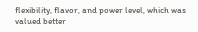flexibility, flavor, and power level, which was valued better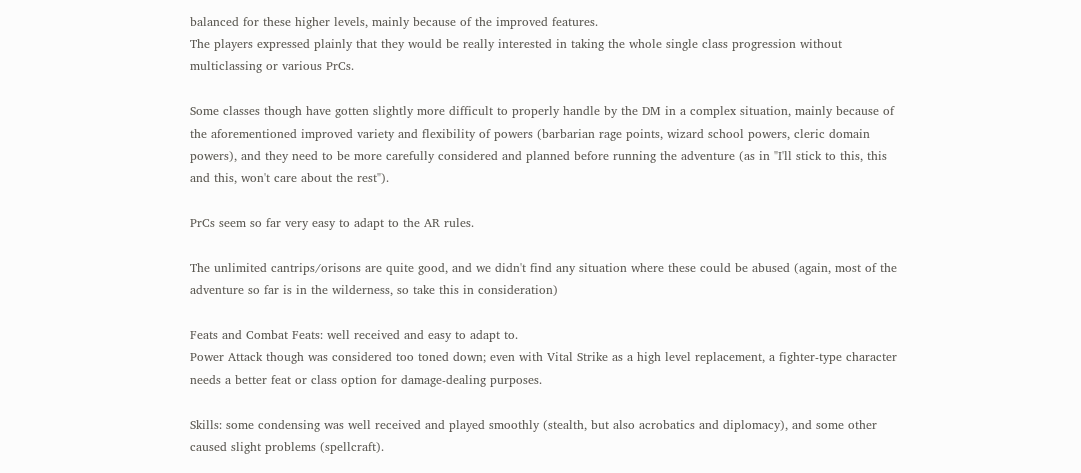balanced for these higher levels, mainly because of the improved features.
The players expressed plainly that they would be really interested in taking the whole single class progression without multiclassing or various PrCs.

Some classes though have gotten slightly more difficult to properly handle by the DM in a complex situation, mainly because of the aforementioned improved variety and flexibility of powers (barbarian rage points, wizard school powers, cleric domain powers), and they need to be more carefully considered and planned before running the adventure (as in "I'll stick to this, this and this, won't care about the rest").

PrCs seem so far very easy to adapt to the AR rules.

The unlimited cantrips/orisons are quite good, and we didn't find any situation where these could be abused (again, most of the adventure so far is in the wilderness, so take this in consideration)

Feats and Combat Feats: well received and easy to adapt to.
Power Attack though was considered too toned down; even with Vital Strike as a high level replacement, a fighter-type character needs a better feat or class option for damage-dealing purposes.

Skills: some condensing was well received and played smoothly (stealth, but also acrobatics and diplomacy), and some other caused slight problems (spellcraft).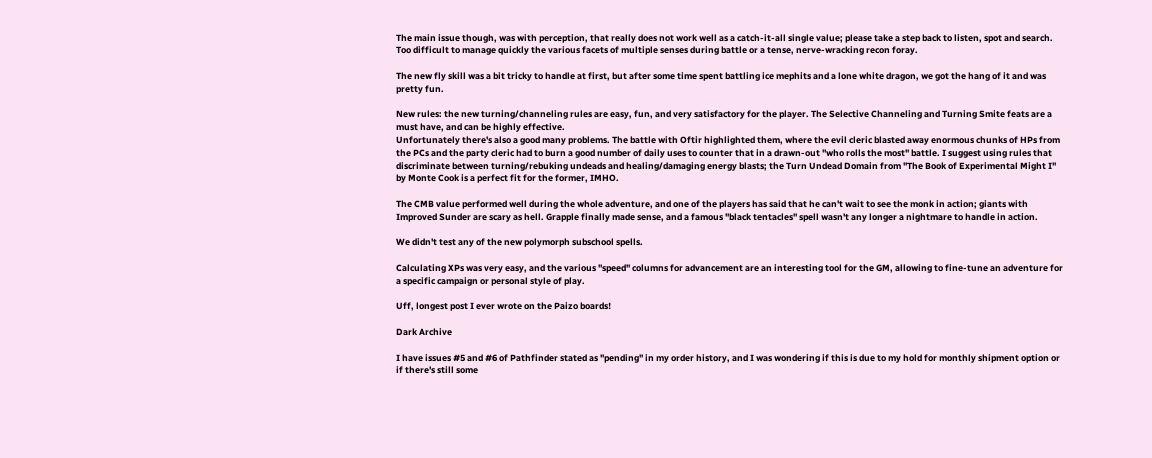The main issue though, was with perception, that really does not work well as a catch-it-all single value; please take a step back to listen, spot and search. Too difficult to manage quickly the various facets of multiple senses during battle or a tense, nerve-wracking recon foray.

The new fly skill was a bit tricky to handle at first, but after some time spent battling ice mephits and a lone white dragon, we got the hang of it and was pretty fun.

New rules: the new turning/channeling rules are easy, fun, and very satisfactory for the player. The Selective Channeling and Turning Smite feats are a must have, and can be highly effective.
Unfortunately there's also a good many problems. The battle with Oftir highlighted them, where the evil cleric blasted away enormous chunks of HPs from the PCs and the party cleric had to burn a good number of daily uses to counter that in a drawn-out "who rolls the most" battle. I suggest using rules that discriminate between turning/rebuking undeads and healing/damaging energy blasts; the Turn Undead Domain from "The Book of Experimental Might I" by Monte Cook is a perfect fit for the former, IMHO.

The CMB value performed well during the whole adventure, and one of the players has said that he can't wait to see the monk in action; giants with Improved Sunder are scary as hell. Grapple finally made sense, and a famous "black tentacles" spell wasn't any longer a nightmare to handle in action.

We didn't test any of the new polymorph subschool spells.

Calculating XPs was very easy, and the various "speed" columns for advancement are an interesting tool for the GM, allowing to fine-tune an adventure for a specific campaign or personal style of play.

Uff, longest post I ever wrote on the Paizo boards!

Dark Archive

I have issues #5 and #6 of Pathfinder stated as "pending" in my order history, and I was wondering if this is due to my hold for monthly shipment option or if there's still some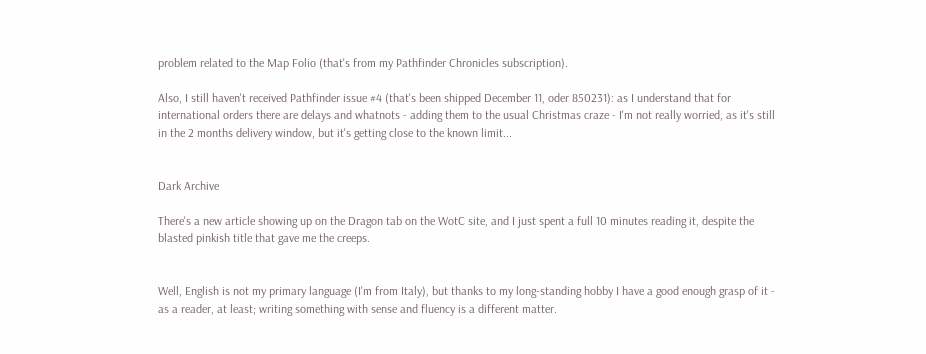problem related to the Map Folio (that's from my Pathfinder Chronicles subscription).

Also, I still haven't received Pathfinder issue #4 (that's been shipped December 11, oder 850231): as I understand that for international orders there are delays and whatnots - adding them to the usual Christmas craze - I'm not really worried, as it's still in the 2 months delivery window, but it's getting close to the known limit...


Dark Archive

There's a new article showing up on the Dragon tab on the WotC site, and I just spent a full 10 minutes reading it, despite the blasted pinkish title that gave me the creeps.


Well, English is not my primary language (I'm from Italy), but thanks to my long-standing hobby I have a good enough grasp of it - as a reader, at least; writing something with sense and fluency is a different matter.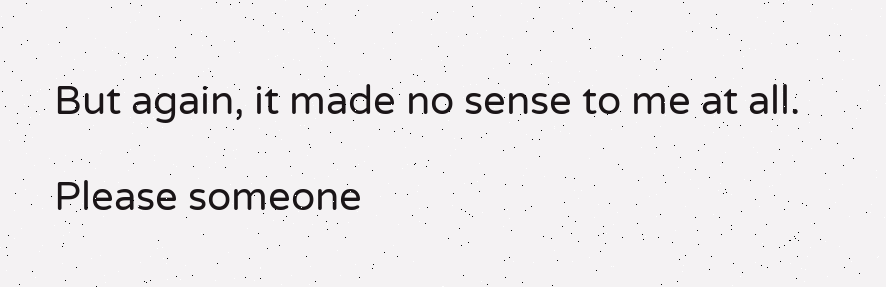But again, it made no sense to me at all.

Please someone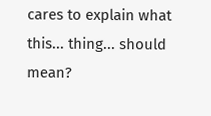cares to explain what this... thing... should mean?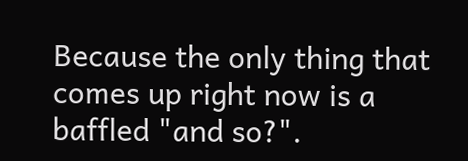Because the only thing that comes up right now is a baffled "and so?".